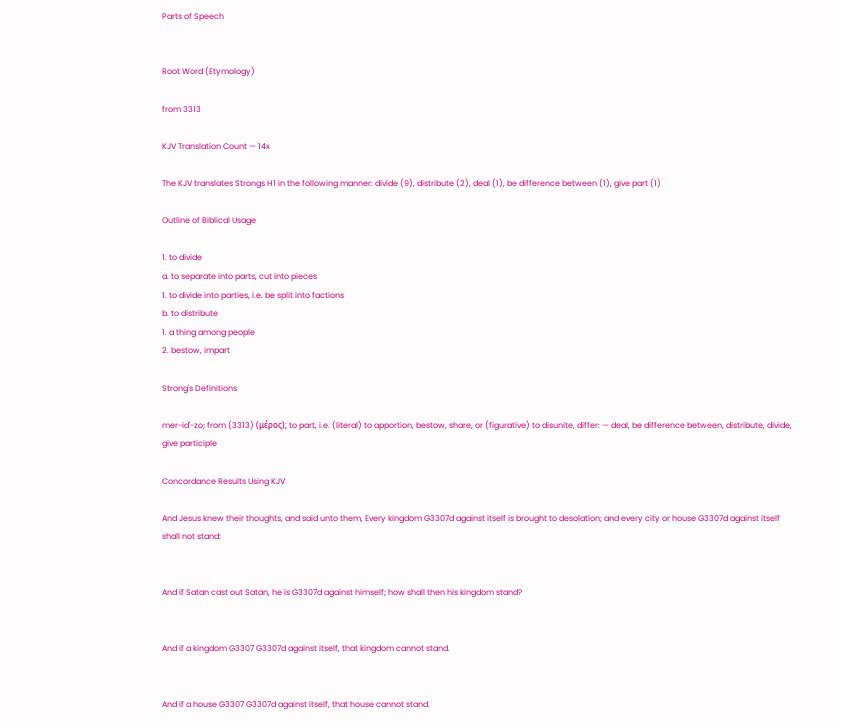Parts of Speech


Root Word (Etymology)

from 3313

KJV Translation Count — 14x

The KJV translates Strongs H1 in the following manner: divide (9), distribute (2), deal (1), be difference between (1), give part (1)

Outline of Biblical Usage

1. to divide
a. to separate into parts, cut into pieces
1. to divide into parties, i.e. be split into factions
b. to distribute
1. a thing among people
2. bestow, impart

Strong's Definitions

mer-id'-zo; from (3313) (μέρος); to part, i.e. (literal) to apportion, bestow, share, or (figurative) to disunite, differ: — deal, be difference between, distribute, divide, give participle

Concordance Results Using KJV

And Jesus knew their thoughts, and said unto them, Every kingdom G3307d against itself is brought to desolation; and every city or house G3307d against itself shall not stand:


And if Satan cast out Satan, he is G3307d against himself; how shall then his kingdom stand?


And if a kingdom G3307 G3307d against itself, that kingdom cannot stand.


And if a house G3307 G3307d against itself, that house cannot stand.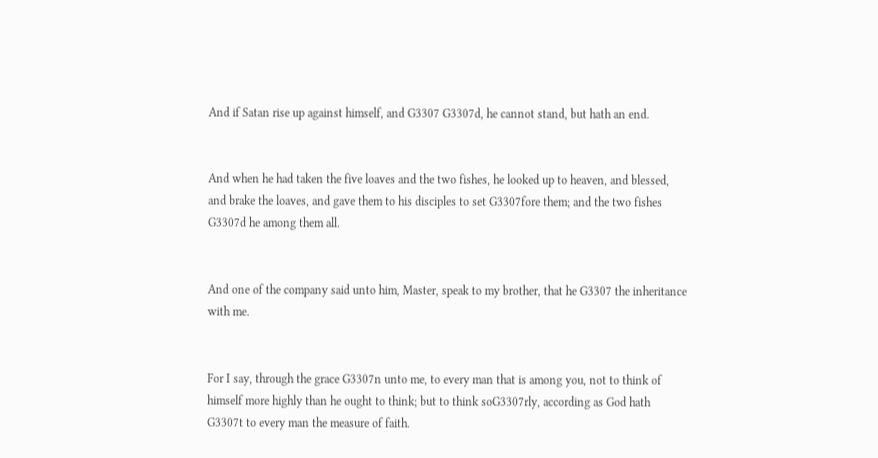And if Satan rise up against himself, and G3307 G3307d, he cannot stand, but hath an end.


And when he had taken the five loaves and the two fishes, he looked up to heaven, and blessed, and brake the loaves, and gave them to his disciples to set G3307fore them; and the two fishes G3307d he among them all.


And one of the company said unto him, Master, speak to my brother, that he G3307 the inheritance with me.


For I say, through the grace G3307n unto me, to every man that is among you, not to think of himself more highly than he ought to think; but to think soG3307rly, according as God hath G3307t to every man the measure of faith.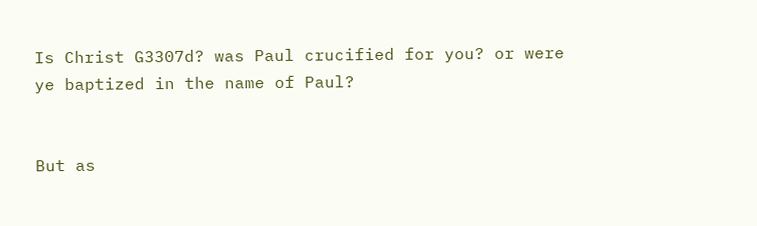Is Christ G3307d? was Paul crucified for you? or were ye baptized in the name of Paul?


But as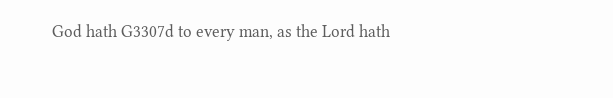God hath G3307d to every man, as the Lord hath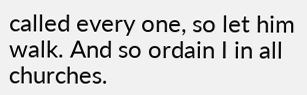called every one, so let him walk. And so ordain I in all churches.